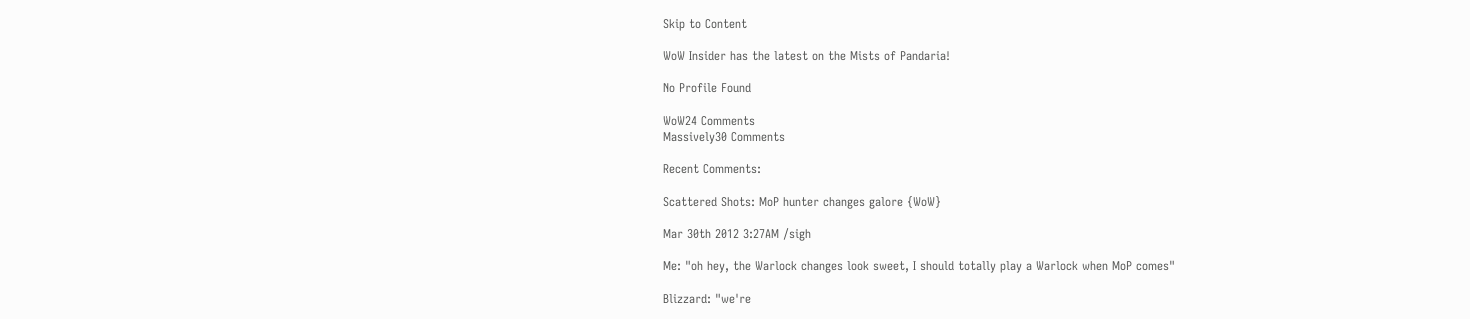Skip to Content

WoW Insider has the latest on the Mists of Pandaria!

No Profile Found

WoW24 Comments
Massively30 Comments

Recent Comments:

Scattered Shots: MoP hunter changes galore {WoW}

Mar 30th 2012 3:27AM /sigh

Me: "oh hey, the Warlock changes look sweet, I should totally play a Warlock when MoP comes"

Blizzard: "we're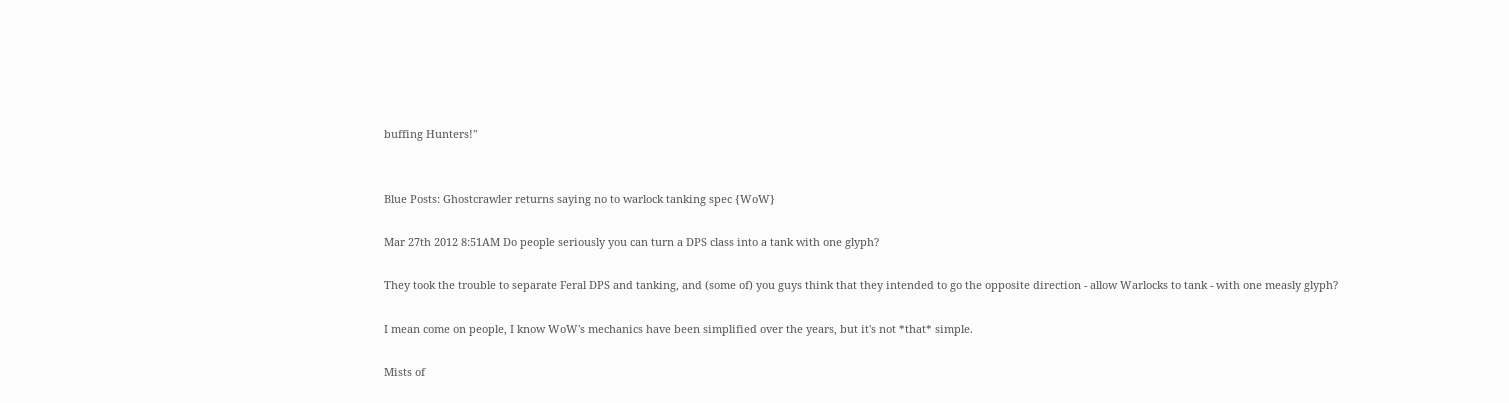buffing Hunters!"


Blue Posts: Ghostcrawler returns saying no to warlock tanking spec {WoW}

Mar 27th 2012 8:51AM Do people seriously you can turn a DPS class into a tank with one glyph?

They took the trouble to separate Feral DPS and tanking, and (some of) you guys think that they intended to go the opposite direction - allow Warlocks to tank - with one measly glyph?

I mean come on people, I know WoW's mechanics have been simplified over the years, but it's not *that* simple.

Mists of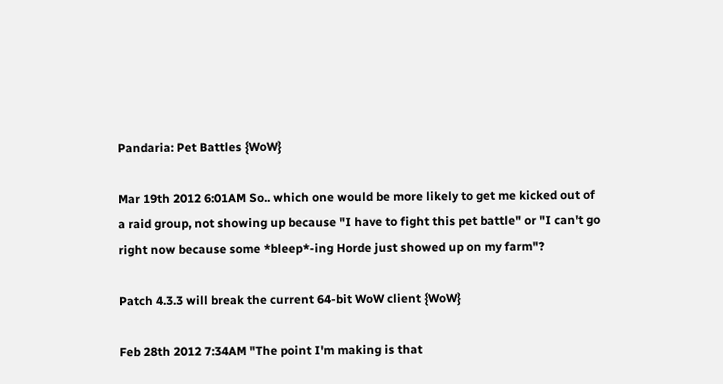Pandaria: Pet Battles {WoW}

Mar 19th 2012 6:01AM So.. which one would be more likely to get me kicked out of a raid group, not showing up because "I have to fight this pet battle" or "I can't go right now because some *bleep*-ing Horde just showed up on my farm"?

Patch 4.3.3 will break the current 64-bit WoW client {WoW}

Feb 28th 2012 7:34AM "The point I'm making is that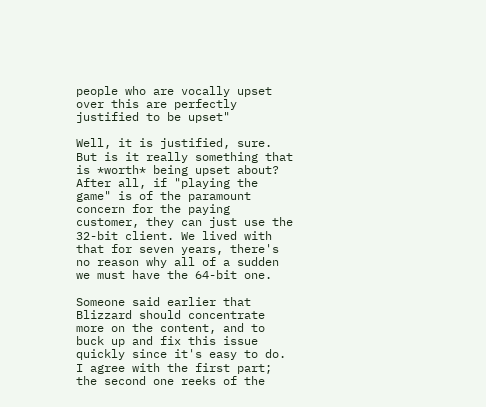people who are vocally upset over this are perfectly justified to be upset"

Well, it is justified, sure. But is it really something that is *worth* being upset about? After all, if "playing the game" is of the paramount concern for the paying customer, they can just use the 32-bit client. We lived with that for seven years, there's no reason why all of a sudden we must have the 64-bit one.

Someone said earlier that Blizzard should concentrate more on the content, and to buck up and fix this issue quickly since it's easy to do. I agree with the first part; the second one reeks of the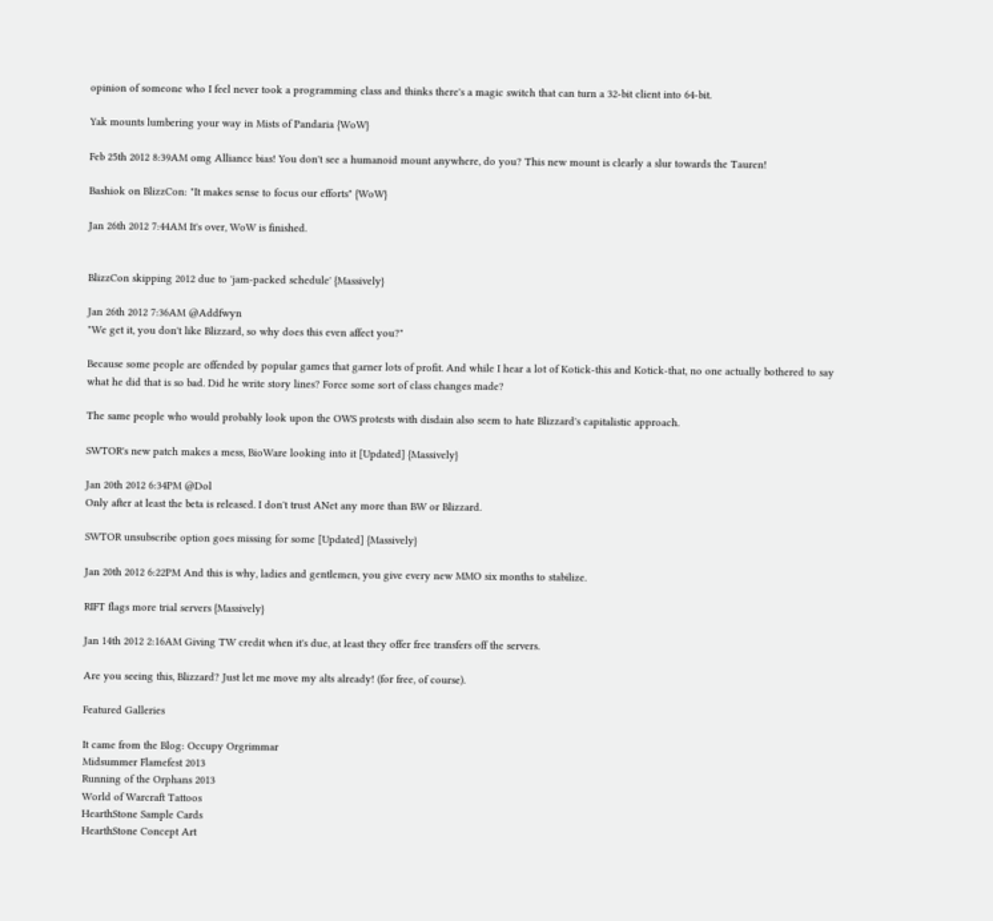opinion of someone who I feel never took a programming class and thinks there's a magic switch that can turn a 32-bit client into 64-bit.

Yak mounts lumbering your way in Mists of Pandaria {WoW}

Feb 25th 2012 8:39AM omg Alliance bias! You don't see a humanoid mount anywhere, do you? This new mount is clearly a slur towards the Tauren!

Bashiok on BlizzCon: "It makes sense to focus our efforts" {WoW}

Jan 26th 2012 7:44AM It's over, WoW is finished.


BlizzCon skipping 2012 due to 'jam-packed schedule' {Massively}

Jan 26th 2012 7:36AM @Addfwyn
"We get it, you don't like Blizzard, so why does this even affect you?"

Because some people are offended by popular games that garner lots of profit. And while I hear a lot of Kotick-this and Kotick-that, no one actually bothered to say what he did that is so bad. Did he write story lines? Force some sort of class changes made?

The same people who would probably look upon the OWS protests with disdain also seem to hate Blizzard's capitalistic approach.

SWTOR's new patch makes a mess, BioWare looking into it [Updated] {Massively}

Jan 20th 2012 6:34PM @Dol
Only after at least the beta is released. I don't trust ANet any more than BW or Blizzard.

SWTOR unsubscribe option goes missing for some [Updated] {Massively}

Jan 20th 2012 6:22PM And this is why, ladies and gentlemen, you give every new MMO six months to stabilize.

RIFT flags more trial servers {Massively}

Jan 14th 2012 2:16AM Giving TW credit when it's due, at least they offer free transfers off the servers.

Are you seeing this, Blizzard? Just let me move my alts already! (for free, of course).

Featured Galleries

It came from the Blog: Occupy Orgrimmar
Midsummer Flamefest 2013
Running of the Orphans 2013
World of Warcraft Tattoos
HearthStone Sample Cards
HearthStone Concept Art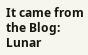It came from the Blog: Lunar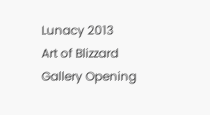Lunacy 2013
Art of Blizzard Gallery Opening